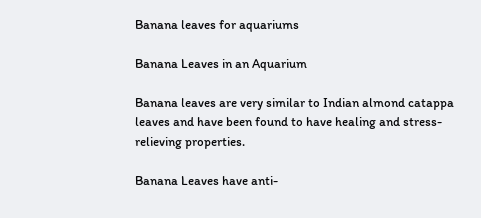Banana leaves for aquariums

Banana Leaves in an Aquarium

Banana leaves are very similar to Indian almond catappa leaves and have been found to have healing and stress-relieving properties.

Banana Leaves have anti-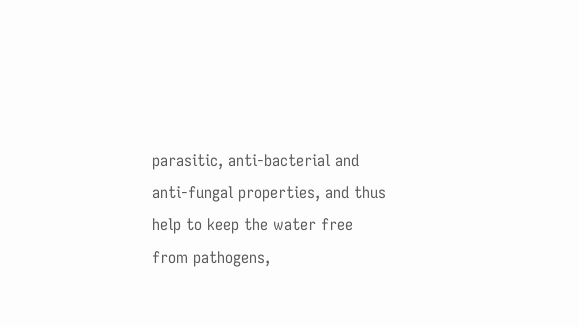parasitic, anti-bacterial and anti-fungal properties, and thus help to keep the water free from pathogens,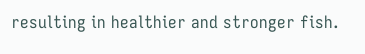resulting in healthier and stronger fish.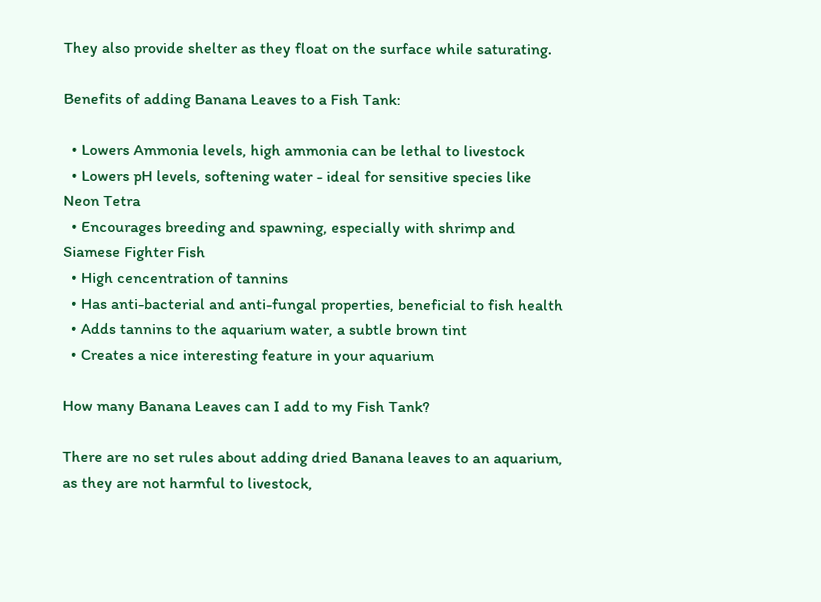They also provide shelter as they float on the surface while saturating.

Benefits of adding Banana Leaves to a Fish Tank:

  • Lowers Ammonia levels, high ammonia can be lethal to livestock
  • Lowers pH levels, softening water - ideal for sensitive species like Neon Tetra
  • Encourages breeding and spawning, especially with shrimp and Siamese Fighter Fish
  • High cencentration of tannins
  • Has anti-bacterial and anti-fungal properties, beneficial to fish health
  • Adds tannins to the aquarium water, a subtle brown tint
  • Creates a nice interesting feature in your aquarium

How many Banana Leaves can I add to my Fish Tank?

There are no set rules about adding dried Banana leaves to an aquarium, as they are not harmful to livestock,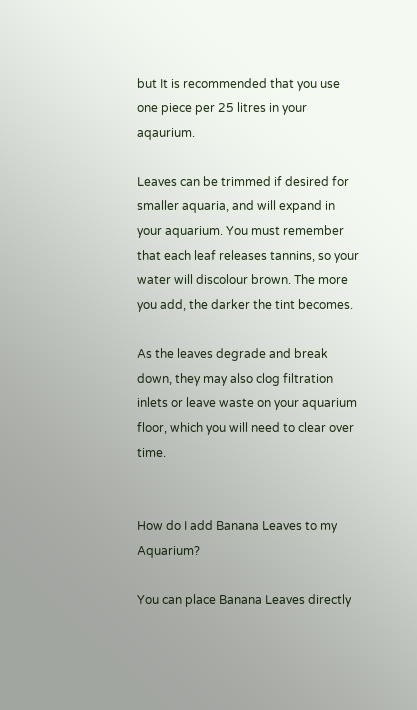but It is recommended that you use one piece per 25 litres in your aqaurium.

Leaves can be trimmed if desired for smaller aquaria, and will expand in your aquarium. You must remember that each leaf releases tannins, so your water will discolour brown. The more you add, the darker the tint becomes.

As the leaves degrade and break down, they may also clog filtration inlets or leave waste on your aquarium floor, which you will need to clear over time.


How do I add Banana Leaves to my Aquarium?

You can place Banana Leaves directly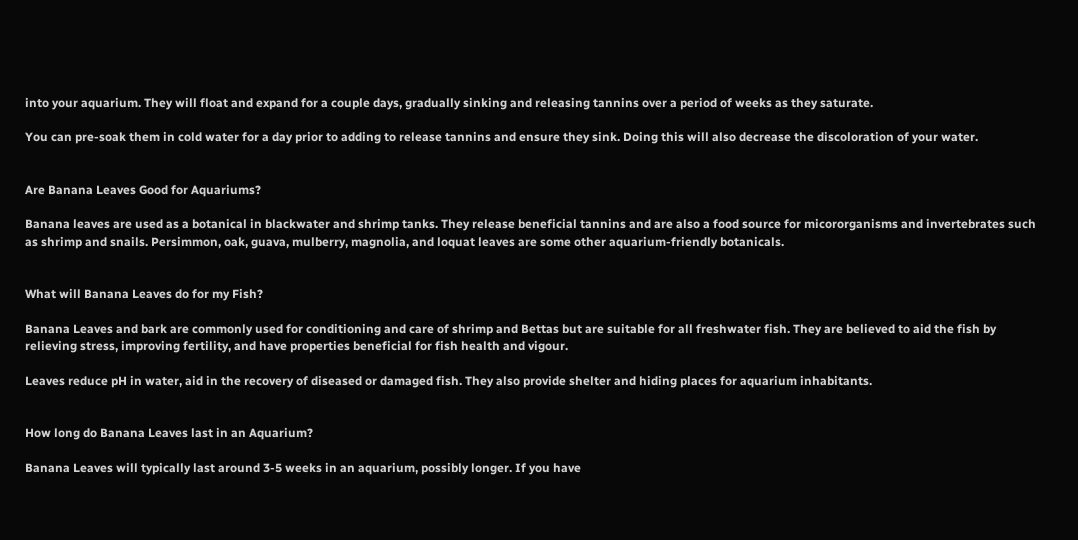into your aquarium. They will float and expand for a couple days, gradually sinking and releasing tannins over a period of weeks as they saturate.

You can pre-soak them in cold water for a day prior to adding to release tannins and ensure they sink. Doing this will also decrease the discoloration of your water.


Are Banana Leaves Good for Aquariums?

Banana leaves are used as a botanical in blackwater and shrimp tanks. They release beneficial tannins and are also a food source for micororganisms and invertebrates such as shrimp and snails. Persimmon, oak, guava, mulberry, magnolia, and loquat leaves are some other aquarium-friendly botanicals.


What will Banana Leaves do for my Fish?

Banana Leaves and bark are commonly used for conditioning and care of shrimp and Bettas but are suitable for all freshwater fish. They are believed to aid the fish by relieving stress, improving fertility, and have properties beneficial for fish health and vigour.

Leaves reduce pH in water, aid in the recovery of diseased or damaged fish. They also provide shelter and hiding places for aquarium inhabitants.


How long do Banana Leaves last in an Aquarium?

Banana Leaves will typically last around 3-5 weeks in an aquarium, possibly longer. If you have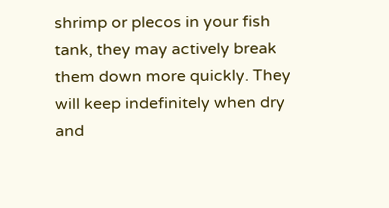shrimp or plecos in your fish tank, they may actively break them down more quickly. They will keep indefinitely when dry and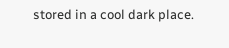stored in a cool dark place.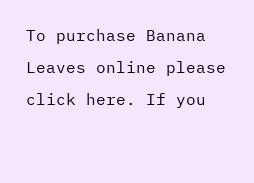To purchase Banana Leaves online please click here. If you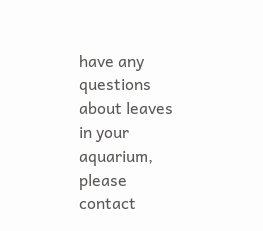have any questions about leaves in your aquarium, please contact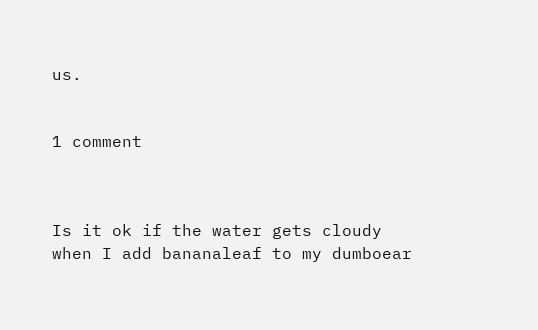us.


1 comment



Is it ok if the water gets cloudy when I add bananaleaf to my dumboear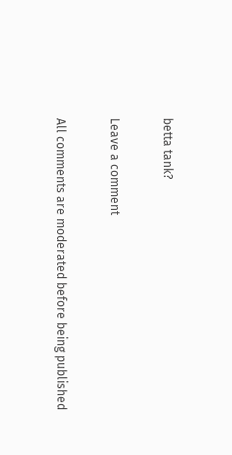betta tank?

Leave a comment

All comments are moderated before being published